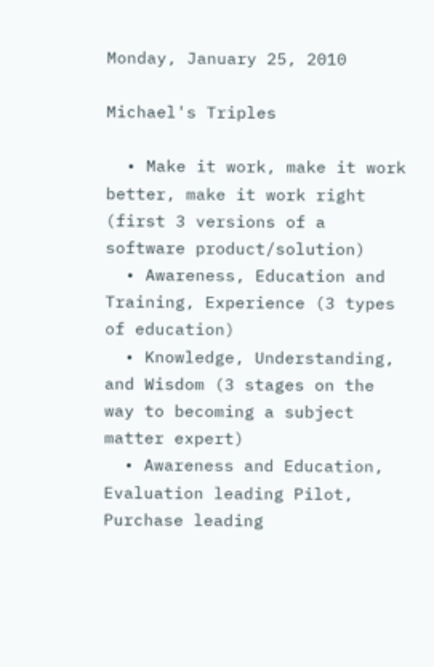Monday, January 25, 2010

Michael's Triples

  • Make it work, make it work better, make it work right (first 3 versions of a software product/solution)
  • Awareness, Education and Training, Experience (3 types of education)
  • Knowledge, Understanding, and Wisdom (3 stages on the way to becoming a subject matter expert)
  • Awareness and Education, Evaluation leading Pilot, Purchase leading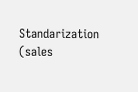Standarization (sales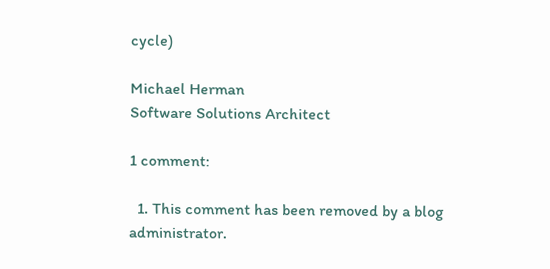cycle)

Michael Herman
Software Solutions Architect

1 comment:

  1. This comment has been removed by a blog administrator.